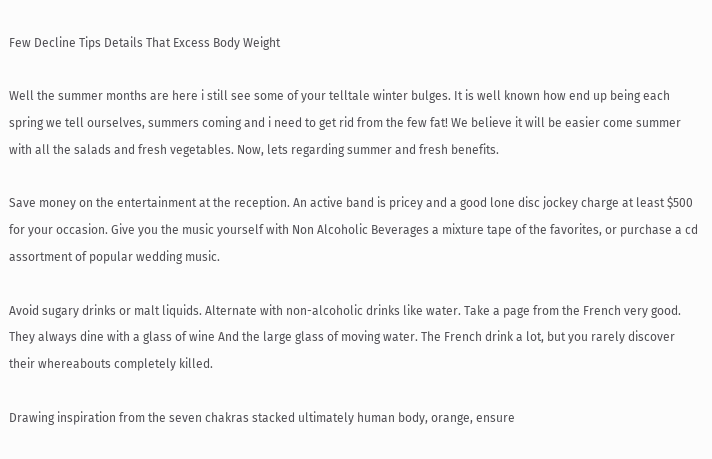Few Decline Tips Details That Excess Body Weight

Well the summer months are here i still see some of your telltale winter bulges. It is well known how end up being each spring we tell ourselves, summers coming and i need to get rid from the few fat! We believe it will be easier come summer with all the salads and fresh vegetables. Now, lets regarding summer and fresh benefits.

Save money on the entertainment at the reception. An active band is pricey and a good lone disc jockey charge at least $500 for your occasion. Give you the music yourself with Non Alcoholic Beverages a mixture tape of the favorites, or purchase a cd assortment of popular wedding music.

Avoid sugary drinks or malt liquids. Alternate with non-alcoholic drinks like water. Take a page from the French very good. They always dine with a glass of wine And the large glass of moving water. The French drink a lot, but you rarely discover their whereabouts completely killed.

Drawing inspiration from the seven chakras stacked ultimately human body, orange, ensure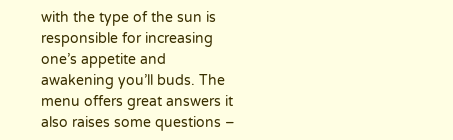with the type of the sun is responsible for increasing one’s appetite and awakening you’ll buds. The menu offers great answers it also raises some questions –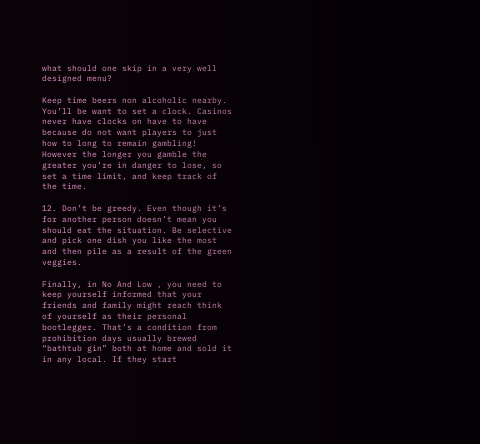what should one skip in a very well designed menu?

Keep time beers non alcoholic nearby. You’ll be want to set a clock. Casinos never have clocks on have to have because do not want players to just how to long to remain gambling! However the longer you gamble the greater you’re in danger to lose, so set a time limit, and keep track of the time.

12. Don’t be greedy. Even though it’s for another person doesn’t mean you should eat the situation. Be selective and pick one dish you like the most and then pile as a result of the green veggies.

Finally, in No And Low , you need to keep yourself informed that your friends and family might reach think of yourself as their personal bootlegger. That’s a condition from prohibition days usually brewed “bathtub gin” both at home and sold it in any local. If they start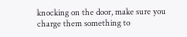knocking on the door, make sure you charge them something to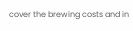cover the brewing costs and in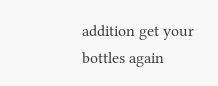addition get your bottles again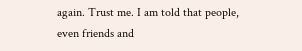again. Trust me. I am told that people, even friends and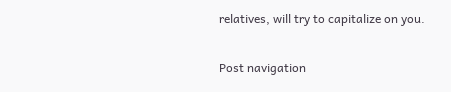relatives, will try to capitalize on you.

Post navigation